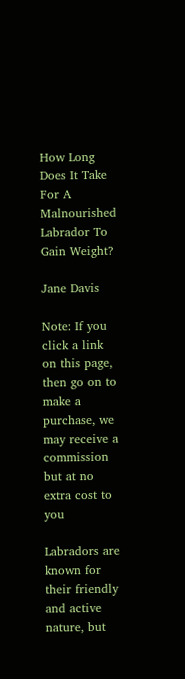How Long Does It Take For A Malnourished Labrador To Gain Weight?

Jane Davis

Note: If you click a link on this page, then go on to make a purchase, we may receive a commission but at no extra cost to you

Labradors are known for their friendly and active nature, but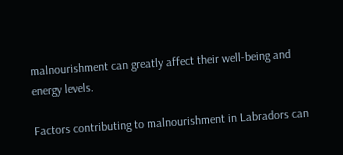malnourishment can greatly affect their well-being and energy levels.

Factors contributing to malnourishment in Labradors can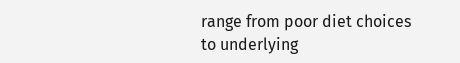range from poor diet choices to underlying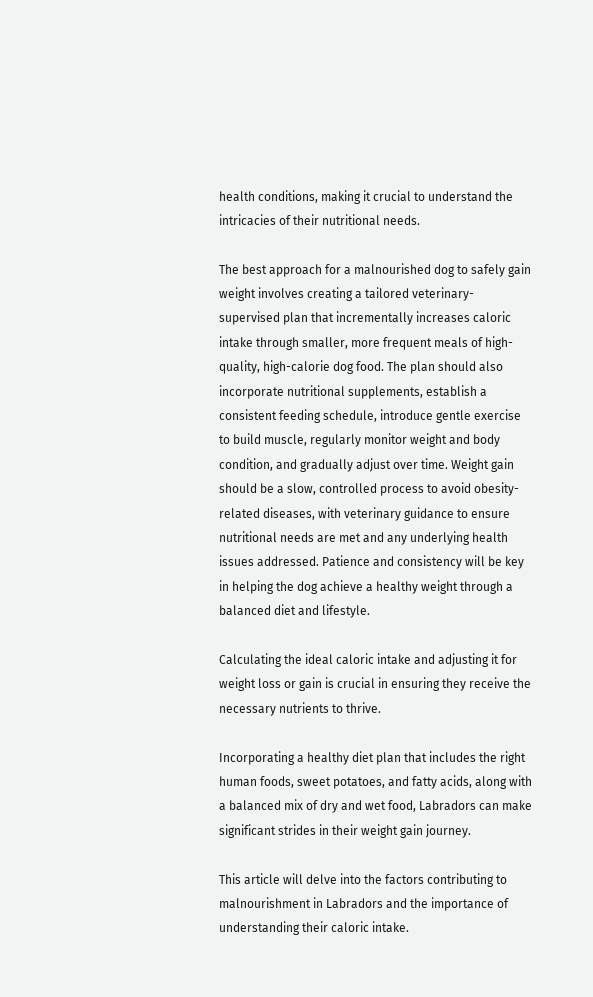health conditions, making it crucial to understand the intricacies of their nutritional needs.

The best approach for a malnourished dog to safely gain weight involves creating a tailored veterinary-supervised plan that incrementally increases caloric intake through smaller, more frequent meals of high-quality, high-calorie dog food. The plan should also incorporate nutritional supplements, establish a consistent feeding schedule, introduce gentle exercise to build muscle, regularly monitor weight and body condition, and gradually adjust over time. Weight gain should be a slow, controlled process to avoid obesity-related diseases, with veterinary guidance to ensure nutritional needs are met and any underlying health issues addressed. Patience and consistency will be key in helping the dog achieve a healthy weight through a balanced diet and lifestyle.

Calculating the ideal caloric intake and adjusting it for weight loss or gain is crucial in ensuring they receive the necessary nutrients to thrive.

Incorporating a healthy diet plan that includes the right human foods, sweet potatoes, and fatty acids, along with a balanced mix of dry and wet food, Labradors can make significant strides in their weight gain journey.

This article will delve into the factors contributing to malnourishment in Labradors and the importance of understanding their caloric intake.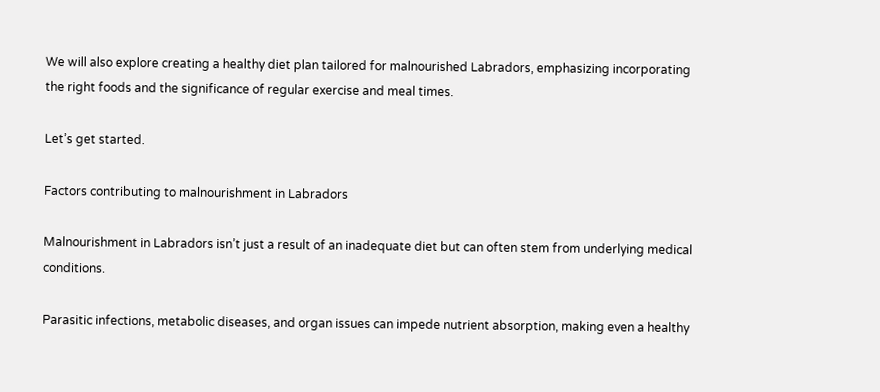We will also explore creating a healthy diet plan tailored for malnourished Labradors, emphasizing incorporating the right foods and the significance of regular exercise and meal times.

Let’s get started.

Factors contributing to malnourishment in Labradors

Malnourishment in Labradors isn’t just a result of an inadequate diet but can often stem from underlying medical conditions.

Parasitic infections, metabolic diseases, and organ issues can impede nutrient absorption, making even a healthy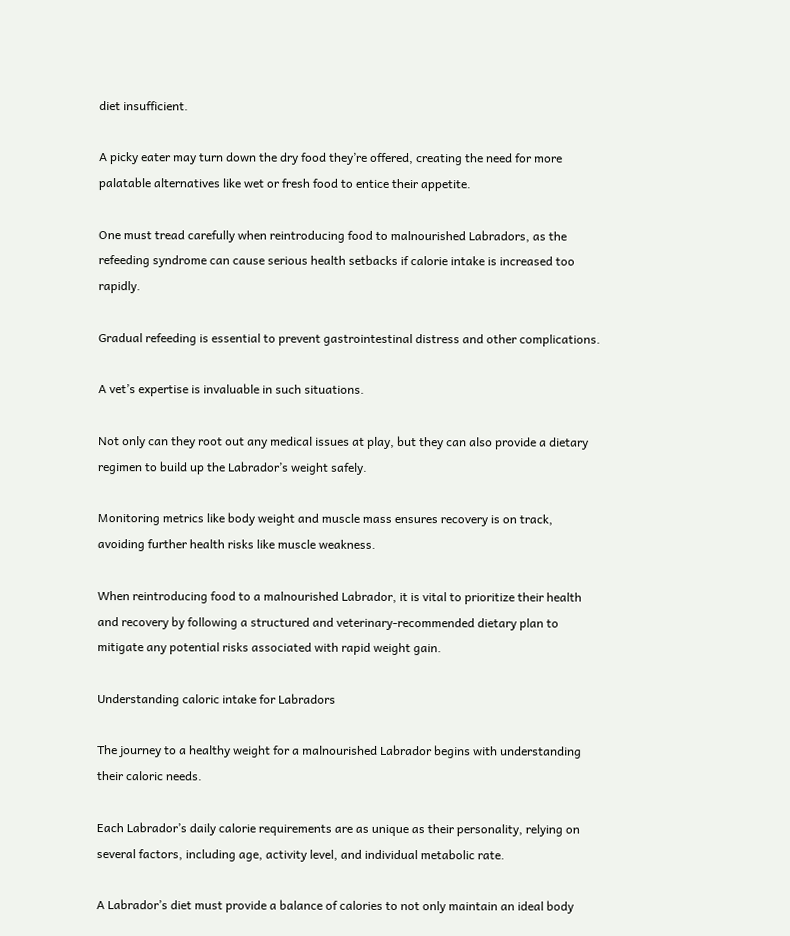diet insufficient.

A picky eater may turn down the dry food they’re offered, creating the need for more palatable alternatives like wet or fresh food to entice their appetite.

One must tread carefully when reintroducing food to malnourished Labradors, as the refeeding syndrome can cause serious health setbacks if calorie intake is increased too rapidly.

Gradual refeeding is essential to prevent gastrointestinal distress and other complications.

A vet’s expertise is invaluable in such situations.

Not only can they root out any medical issues at play, but they can also provide a dietary regimen to build up the Labrador’s weight safely.

Monitoring metrics like body weight and muscle mass ensures recovery is on track, avoiding further health risks like muscle weakness.

When reintroducing food to a malnourished Labrador, it is vital to prioritize their health and recovery by following a structured and veterinary-recommended dietary plan to mitigate any potential risks associated with rapid weight gain.

Understanding caloric intake for Labradors

The journey to a healthy weight for a malnourished Labrador begins with understanding their caloric needs.

Each Labrador’s daily calorie requirements are as unique as their personality, relying on several factors, including age, activity level, and individual metabolic rate.

A Labrador’s diet must provide a balance of calories to not only maintain an ideal body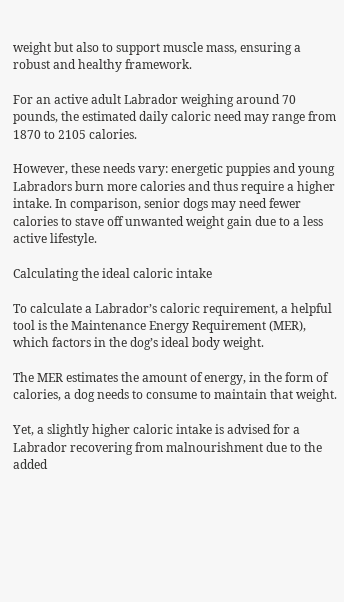weight but also to support muscle mass, ensuring a robust and healthy framework.

For an active adult Labrador weighing around 70 pounds, the estimated daily caloric need may range from 1870 to 2105 calories.

However, these needs vary: energetic puppies and young Labradors burn more calories and thus require a higher intake. In comparison, senior dogs may need fewer calories to stave off unwanted weight gain due to a less active lifestyle.

Calculating the ideal caloric intake

To calculate a Labrador’s caloric requirement, a helpful tool is the Maintenance Energy Requirement (MER), which factors in the dog’s ideal body weight.

The MER estimates the amount of energy, in the form of calories, a dog needs to consume to maintain that weight.

Yet, a slightly higher caloric intake is advised for a Labrador recovering from malnourishment due to the added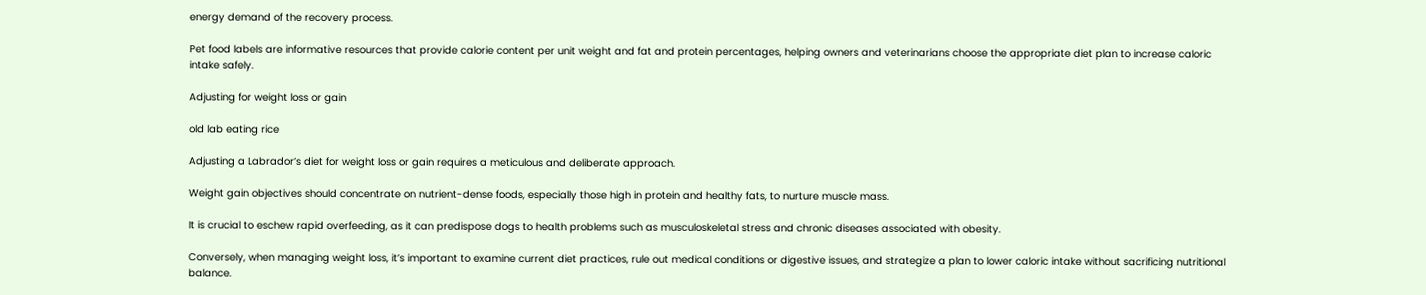energy demand of the recovery process.

Pet food labels are informative resources that provide calorie content per unit weight and fat and protein percentages, helping owners and veterinarians choose the appropriate diet plan to increase caloric intake safely.

Adjusting for weight loss or gain

old lab eating rice

Adjusting a Labrador’s diet for weight loss or gain requires a meticulous and deliberate approach.

Weight gain objectives should concentrate on nutrient-dense foods, especially those high in protein and healthy fats, to nurture muscle mass.

It is crucial to eschew rapid overfeeding, as it can predispose dogs to health problems such as musculoskeletal stress and chronic diseases associated with obesity.

Conversely, when managing weight loss, it’s important to examine current diet practices, rule out medical conditions or digestive issues, and strategize a plan to lower caloric intake without sacrificing nutritional balance.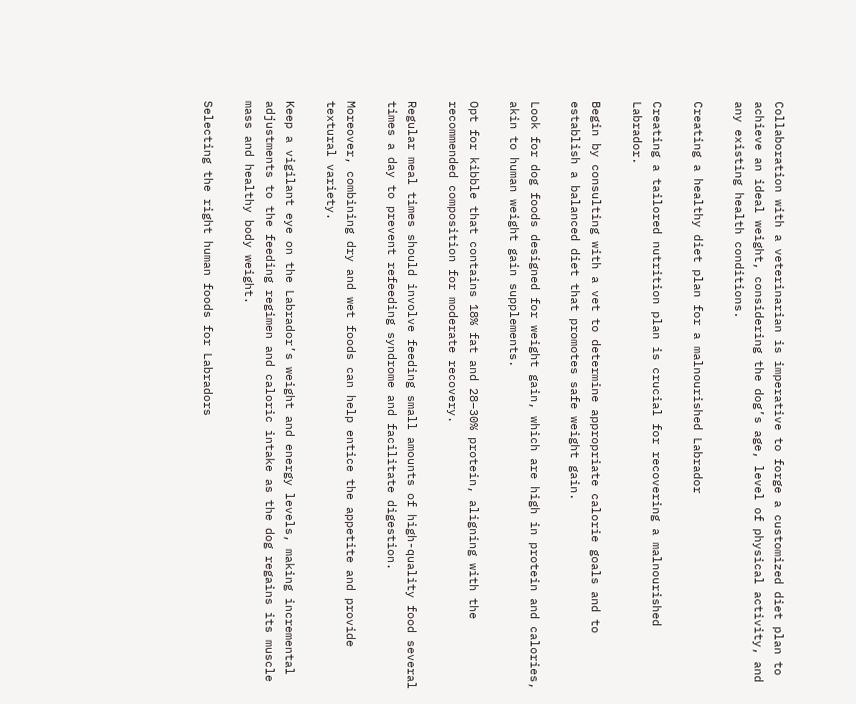Collaboration with a veterinarian is imperative to forge a customized diet plan to achieve an ideal weight, considering the dog’s age, level of physical activity, and any existing health conditions.

Creating a healthy diet plan for a malnourished Labrador

Creating a tailored nutrition plan is crucial for recovering a malnourished Labrador.

Begin by consulting with a vet to determine appropriate calorie goals and to establish a balanced diet that promotes safe weight gain.

Look for dog foods designed for weight gain, which are high in protein and calories, akin to human weight gain supplements.

Opt for kibble that contains 18% fat and 28–30% protein, aligning with the recommended composition for moderate recovery.

Regular meal times should involve feeding small amounts of high-quality food several times a day to prevent refeeding syndrome and facilitate digestion.

Moreover, combining dry and wet foods can help entice the appetite and provide textural variety.

Keep a vigilant eye on the Labrador’s weight and energy levels, making incremental adjustments to the feeding regimen and caloric intake as the dog regains its muscle mass and healthy body weight.

Selecting the right human foods for Labradors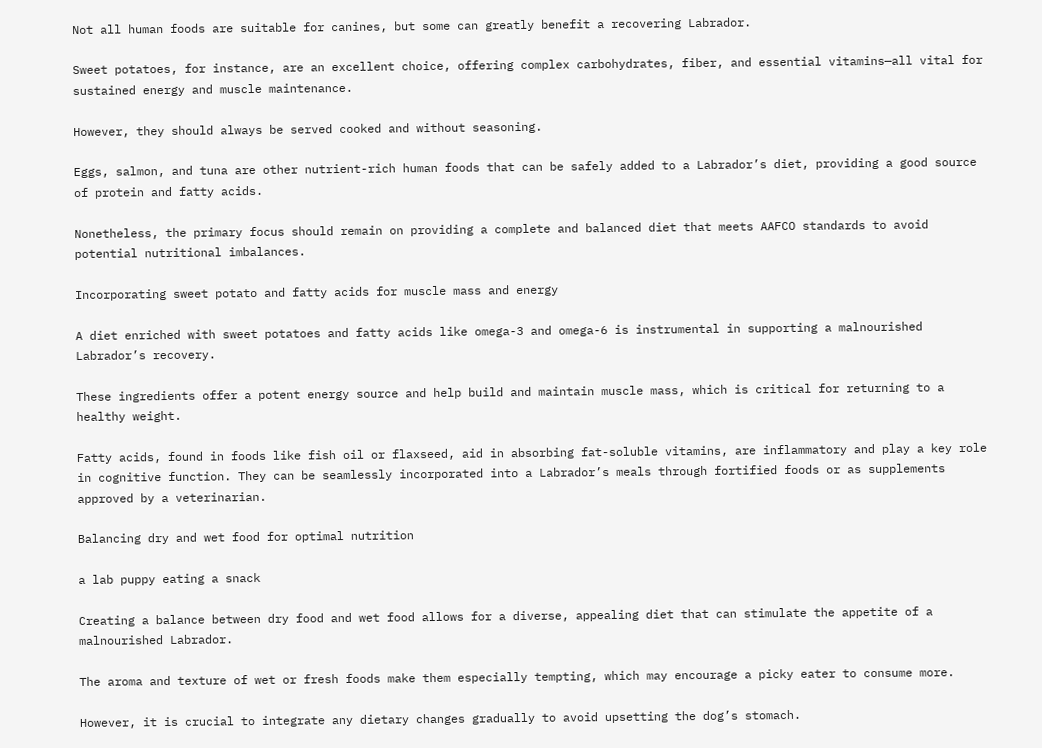Not all human foods are suitable for canines, but some can greatly benefit a recovering Labrador.

Sweet potatoes, for instance, are an excellent choice, offering complex carbohydrates, fiber, and essential vitamins—all vital for sustained energy and muscle maintenance.

However, they should always be served cooked and without seasoning.

Eggs, salmon, and tuna are other nutrient-rich human foods that can be safely added to a Labrador’s diet, providing a good source of protein and fatty acids.

Nonetheless, the primary focus should remain on providing a complete and balanced diet that meets AAFCO standards to avoid potential nutritional imbalances.

Incorporating sweet potato and fatty acids for muscle mass and energy

A diet enriched with sweet potatoes and fatty acids like omega-3 and omega-6 is instrumental in supporting a malnourished Labrador’s recovery.

These ingredients offer a potent energy source and help build and maintain muscle mass, which is critical for returning to a healthy weight.

Fatty acids, found in foods like fish oil or flaxseed, aid in absorbing fat-soluble vitamins, are inflammatory and play a key role in cognitive function. They can be seamlessly incorporated into a Labrador’s meals through fortified foods or as supplements approved by a veterinarian.

Balancing dry and wet food for optimal nutrition

a lab puppy eating a snack

Creating a balance between dry food and wet food allows for a diverse, appealing diet that can stimulate the appetite of a malnourished Labrador.

The aroma and texture of wet or fresh foods make them especially tempting, which may encourage a picky eater to consume more.

However, it is crucial to integrate any dietary changes gradually to avoid upsetting the dog’s stomach.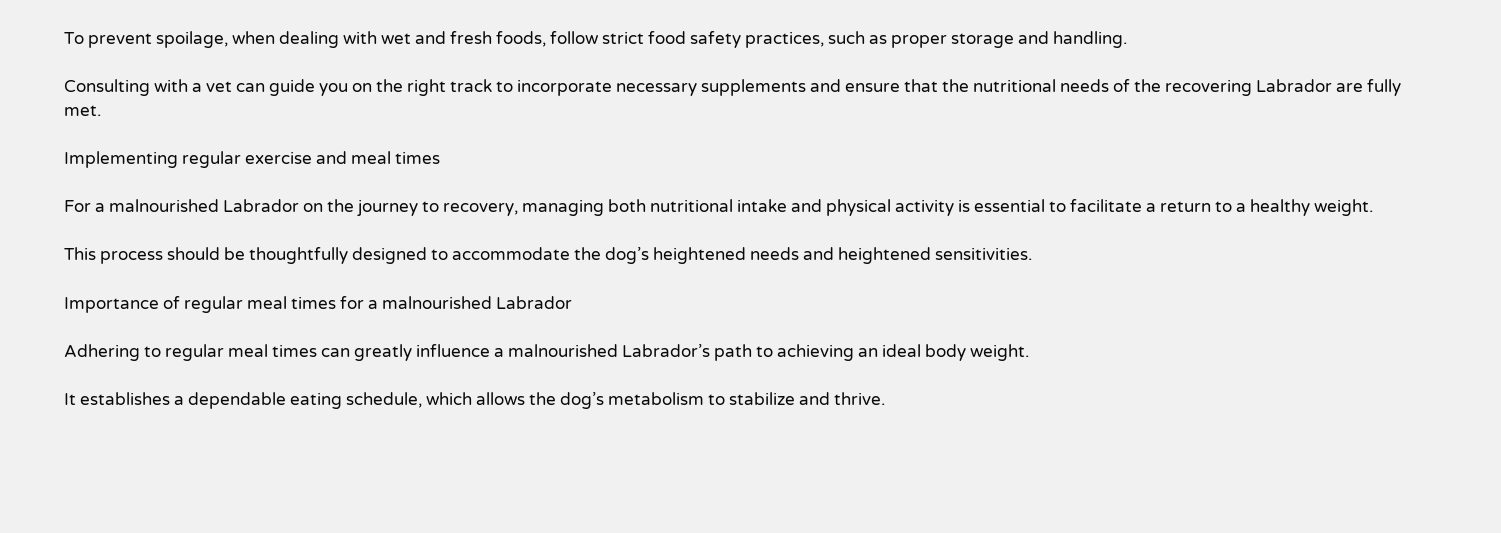To prevent spoilage, when dealing with wet and fresh foods, follow strict food safety practices, such as proper storage and handling.

Consulting with a vet can guide you on the right track to incorporate necessary supplements and ensure that the nutritional needs of the recovering Labrador are fully met.

Implementing regular exercise and meal times

For a malnourished Labrador on the journey to recovery, managing both nutritional intake and physical activity is essential to facilitate a return to a healthy weight.

This process should be thoughtfully designed to accommodate the dog’s heightened needs and heightened sensitivities.

Importance of regular meal times for a malnourished Labrador

Adhering to regular meal times can greatly influence a malnourished Labrador’s path to achieving an ideal body weight.

It establishes a dependable eating schedule, which allows the dog’s metabolism to stabilize and thrive.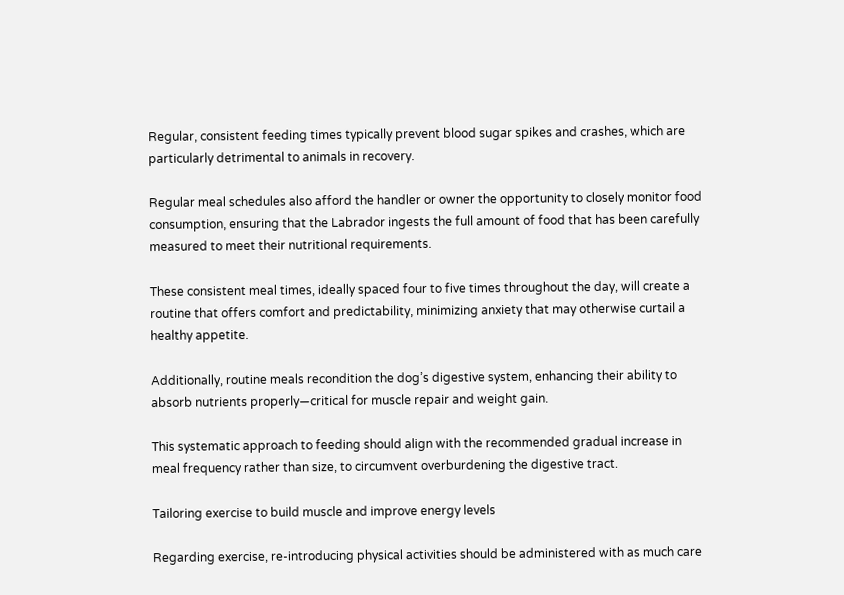Regular, consistent feeding times typically prevent blood sugar spikes and crashes, which are particularly detrimental to animals in recovery.

Regular meal schedules also afford the handler or owner the opportunity to closely monitor food consumption, ensuring that the Labrador ingests the full amount of food that has been carefully measured to meet their nutritional requirements.

These consistent meal times, ideally spaced four to five times throughout the day, will create a routine that offers comfort and predictability, minimizing anxiety that may otherwise curtail a healthy appetite.

Additionally, routine meals recondition the dog’s digestive system, enhancing their ability to absorb nutrients properly—critical for muscle repair and weight gain.

This systematic approach to feeding should align with the recommended gradual increase in meal frequency rather than size, to circumvent overburdening the digestive tract.

Tailoring exercise to build muscle and improve energy levels

Regarding exercise, re-introducing physical activities should be administered with as much care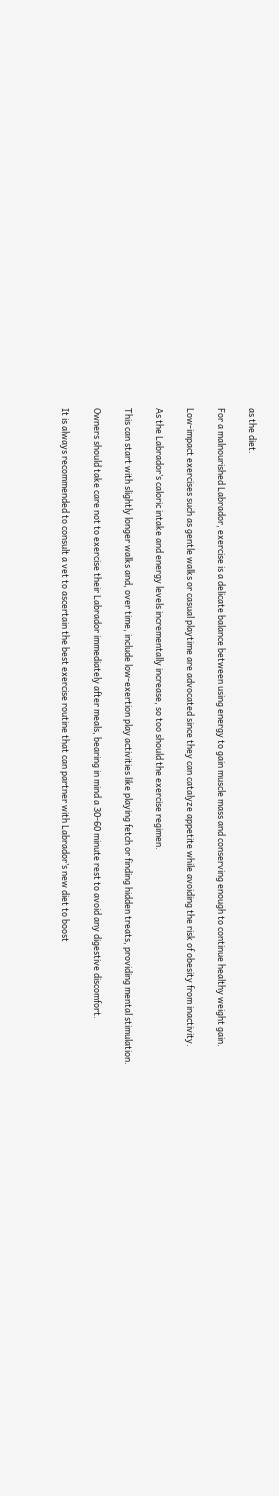as the diet.

For a malnourished Labrador, exercise is a delicate balance between using energy to gain muscle mass and conserving enough to continue healthy weight gain.

Low-impact exercises such as gentle walks or casual playtime are advocated since they can catalyze appetite while avoiding the risk of obesity from inactivity.

As the Labrador’s caloric intake and energy levels incrementally increase, so too should the exercise regimen.

This can start with slightly longer walks and, over time, include low-exertion play activities like playing fetch or finding hidden treats, providing mental stimulation.

Owners should take care not to exercise their Labrador immediately after meals, bearing in mind a 30-60 minute rest to avoid any digestive discomfort.

It is always recommended to consult a vet to ascertain the best exercise routine that can partner with Labrador’s new diet to boost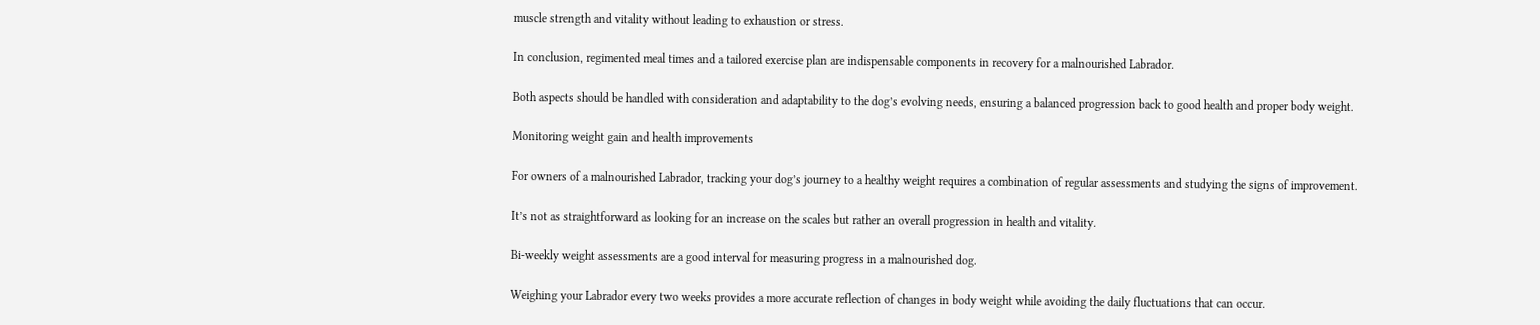muscle strength and vitality without leading to exhaustion or stress.

In conclusion, regimented meal times and a tailored exercise plan are indispensable components in recovery for a malnourished Labrador.

Both aspects should be handled with consideration and adaptability to the dog’s evolving needs, ensuring a balanced progression back to good health and proper body weight.

Monitoring weight gain and health improvements

For owners of a malnourished Labrador, tracking your dog’s journey to a healthy weight requires a combination of regular assessments and studying the signs of improvement.

It’s not as straightforward as looking for an increase on the scales but rather an overall progression in health and vitality.

Bi-weekly weight assessments are a good interval for measuring progress in a malnourished dog.

Weighing your Labrador every two weeks provides a more accurate reflection of changes in body weight while avoiding the daily fluctuations that can occur.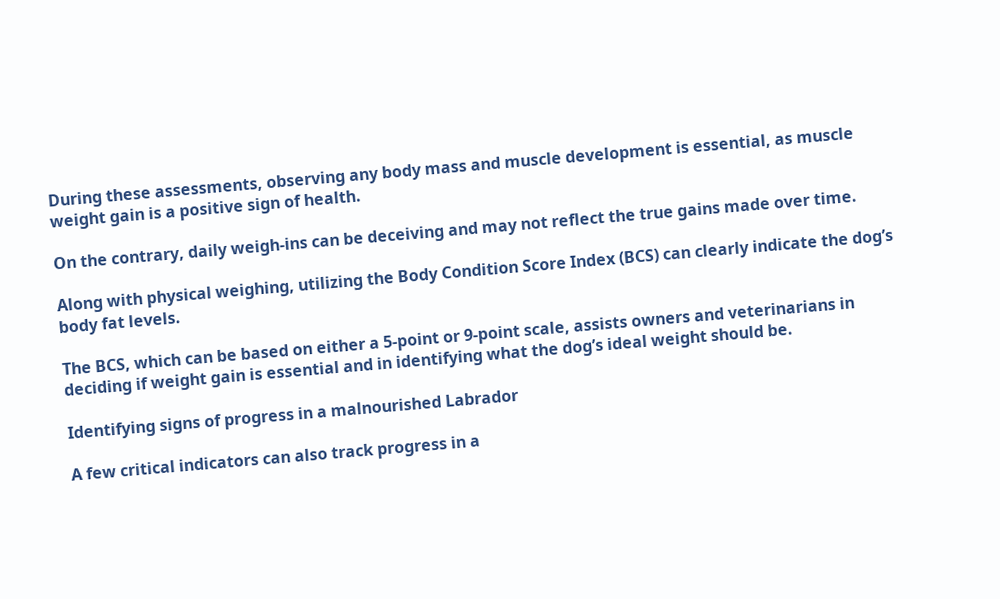During these assessments, observing any body mass and muscle development is essential, as muscle weight gain is a positive sign of health.

On the contrary, daily weigh-ins can be deceiving and may not reflect the true gains made over time.

Along with physical weighing, utilizing the Body Condition Score Index (BCS) can clearly indicate the dog’s body fat levels.

The BCS, which can be based on either a 5-point or 9-point scale, assists owners and veterinarians in deciding if weight gain is essential and in identifying what the dog’s ideal weight should be.

Identifying signs of progress in a malnourished Labrador

A few critical indicators can also track progress in a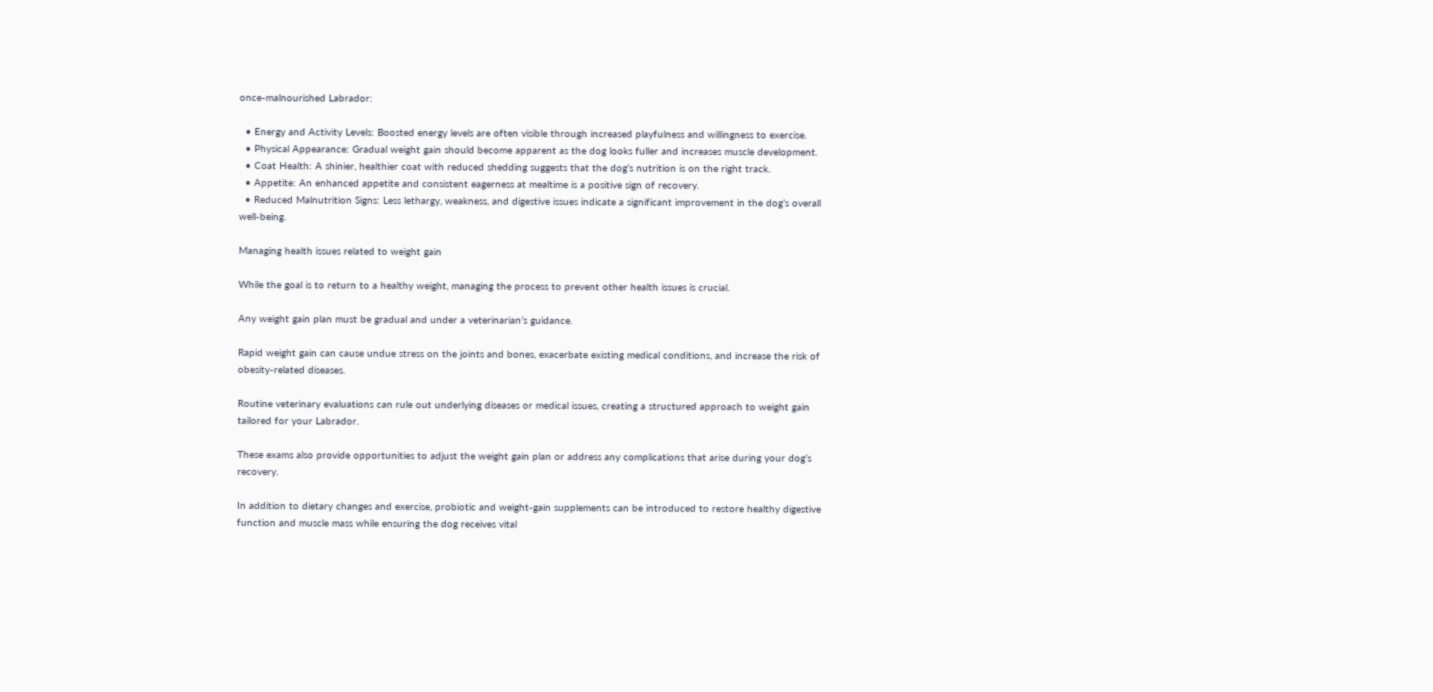once-malnourished Labrador:

  • Energy and Activity Levels: Boosted energy levels are often visible through increased playfulness and willingness to exercise.
  • Physical Appearance: Gradual weight gain should become apparent as the dog looks fuller and increases muscle development.
  • Coat Health: A shinier, healthier coat with reduced shedding suggests that the dog’s nutrition is on the right track.
  • Appetite: An enhanced appetite and consistent eagerness at mealtime is a positive sign of recovery.
  • Reduced Malnutrition Signs: Less lethargy, weakness, and digestive issues indicate a significant improvement in the dog’s overall well-being.

Managing health issues related to weight gain

While the goal is to return to a healthy weight, managing the process to prevent other health issues is crucial.

Any weight gain plan must be gradual and under a veterinarian’s guidance.

Rapid weight gain can cause undue stress on the joints and bones, exacerbate existing medical conditions, and increase the risk of obesity-related diseases.

Routine veterinary evaluations can rule out underlying diseases or medical issues, creating a structured approach to weight gain tailored for your Labrador.

These exams also provide opportunities to adjust the weight gain plan or address any complications that arise during your dog’s recovery.

In addition to dietary changes and exercise, probiotic and weight-gain supplements can be introduced to restore healthy digestive function and muscle mass while ensuring the dog receives vital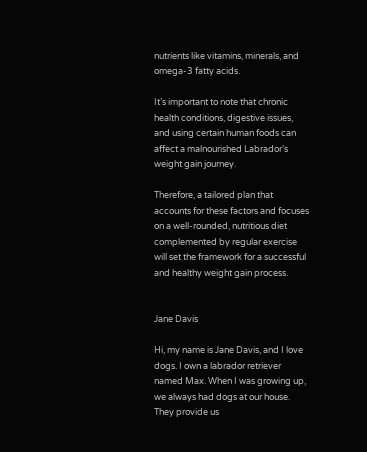nutrients like vitamins, minerals, and omega-3 fatty acids.

It’s important to note that chronic health conditions, digestive issues, and using certain human foods can affect a malnourished Labrador’s weight gain journey.

Therefore, a tailored plan that accounts for these factors and focuses on a well-rounded, nutritious diet complemented by regular exercise will set the framework for a successful and healthy weight gain process.


Jane Davis

Hi, my name is Jane Davis, and I love dogs. I own a labrador retriever named Max. When I was growing up, we always had dogs at our house. They provide us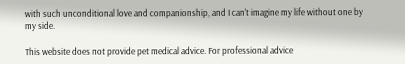with such unconditional love and companionship, and I can't imagine my life without one by my side.

This website does not provide pet medical advice. For professional advice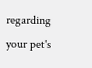regarding your pet's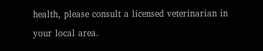health, please consult a licensed veterinarian in your local area.